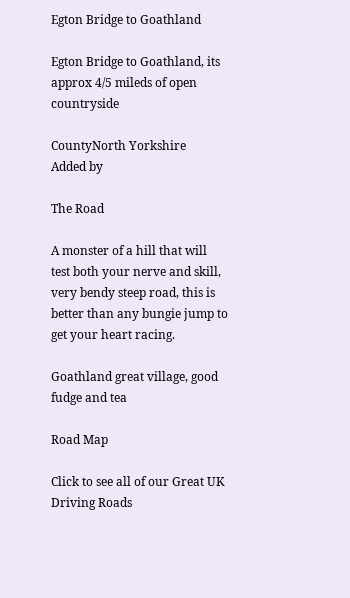Egton Bridge to Goathland

Egton Bridge to Goathland, its approx 4/5 mileds of open countryside

CountyNorth Yorkshire
Added by

The Road

A monster of a hill that will test both your nerve and skill, very bendy steep road, this is better than any bungie jump to get your heart racing.

Goathland great village, good fudge and tea

Road Map

Click to see all of our Great UK Driving Roads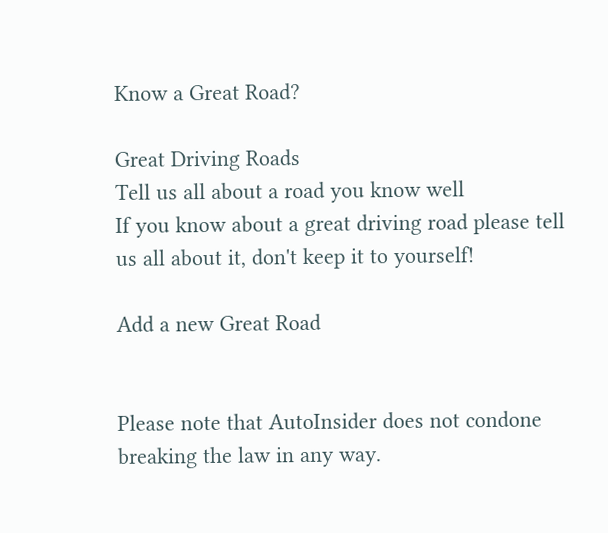Know a Great Road?

Great Driving Roads
Tell us all about a road you know well
If you know about a great driving road please tell us all about it, don't keep it to yourself!

Add a new Great Road


Please note that AutoInsider does not condone breaking the law in any way.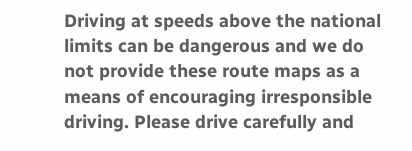Driving at speeds above the national limits can be dangerous and we do not provide these route maps as a means of encouraging irresponsible driving. Please drive carefully and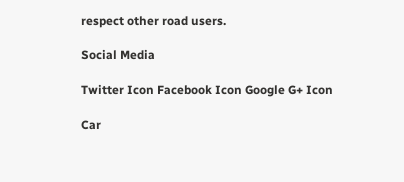respect other road users.

Social Media

Twitter Icon Facebook Icon Google G+ Icon

Car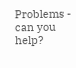Problems - can you help?